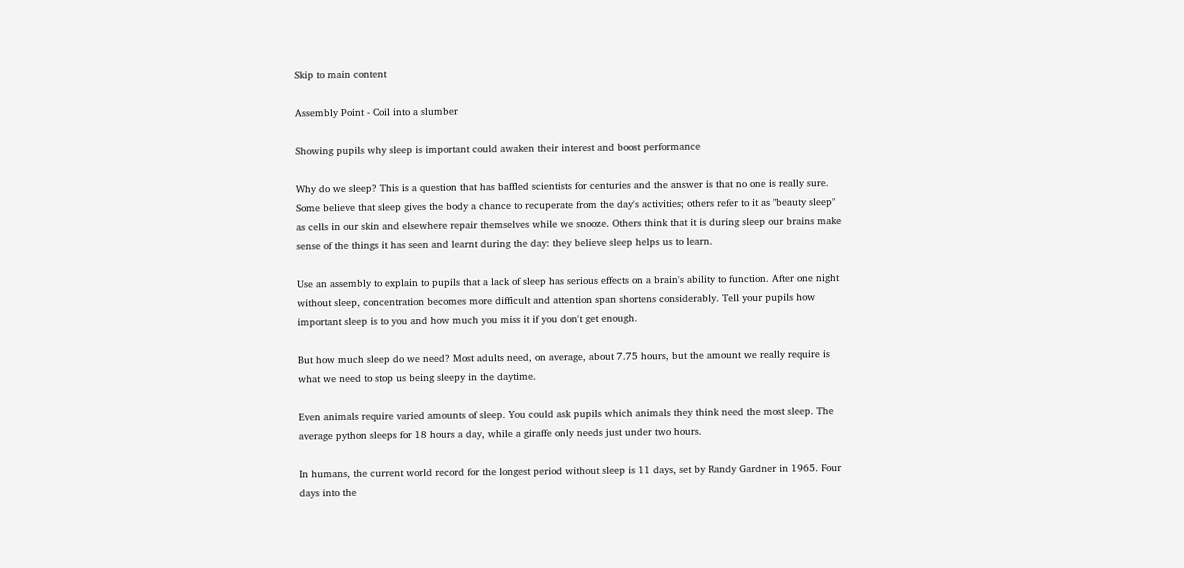Skip to main content

Assembly Point - Coil into a slumber

Showing pupils why sleep is important could awaken their interest and boost performance

Why do we sleep? This is a question that has baffled scientists for centuries and the answer is that no one is really sure. Some believe that sleep gives the body a chance to recuperate from the day's activities; others refer to it as "beauty sleep" as cells in our skin and elsewhere repair themselves while we snooze. Others think that it is during sleep our brains make sense of the things it has seen and learnt during the day: they believe sleep helps us to learn.

Use an assembly to explain to pupils that a lack of sleep has serious effects on a brain's ability to function. After one night without sleep, concentration becomes more difficult and attention span shortens considerably. Tell your pupils how important sleep is to you and how much you miss it if you don't get enough.

But how much sleep do we need? Most adults need, on average, about 7.75 hours, but the amount we really require is what we need to stop us being sleepy in the daytime.

Even animals require varied amounts of sleep. You could ask pupils which animals they think need the most sleep. The average python sleeps for 18 hours a day, while a giraffe only needs just under two hours.

In humans, the current world record for the longest period without sleep is 11 days, set by Randy Gardner in 1965. Four days into the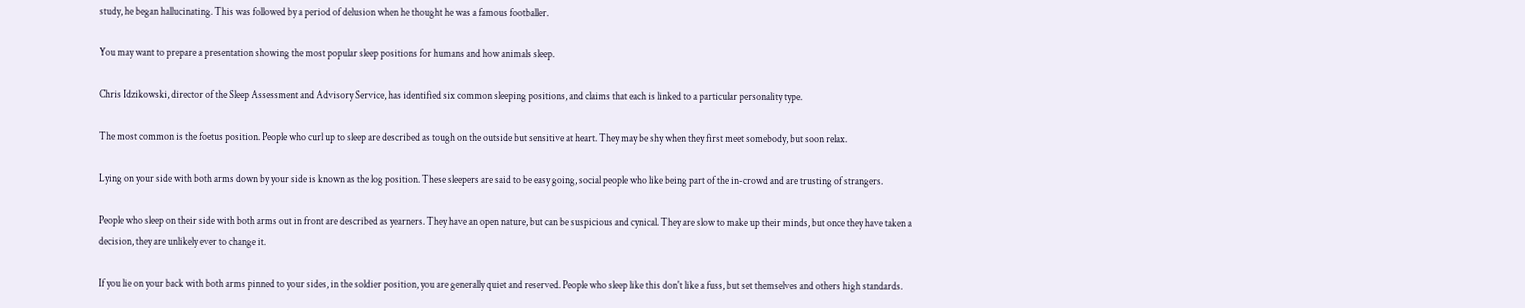study, he began hallucinating. This was followed by a period of delusion when he thought he was a famous footballer.

You may want to prepare a presentation showing the most popular sleep positions for humans and how animals sleep.

Chris Idzikowski, director of the Sleep Assessment and Advisory Service, has identified six common sleeping positions, and claims that each is linked to a particular personality type.

The most common is the foetus position. People who curl up to sleep are described as tough on the outside but sensitive at heart. They may be shy when they first meet somebody, but soon relax.

Lying on your side with both arms down by your side is known as the log position. These sleepers are said to be easy going, social people who like being part of the in-crowd and are trusting of strangers.

People who sleep on their side with both arms out in front are described as yearners. They have an open nature, but can be suspicious and cynical. They are slow to make up their minds, but once they have taken a decision, they are unlikely ever to change it.

If you lie on your back with both arms pinned to your sides, in the soldier position, you are generally quiet and reserved. People who sleep like this don't like a fuss, but set themselves and others high standards.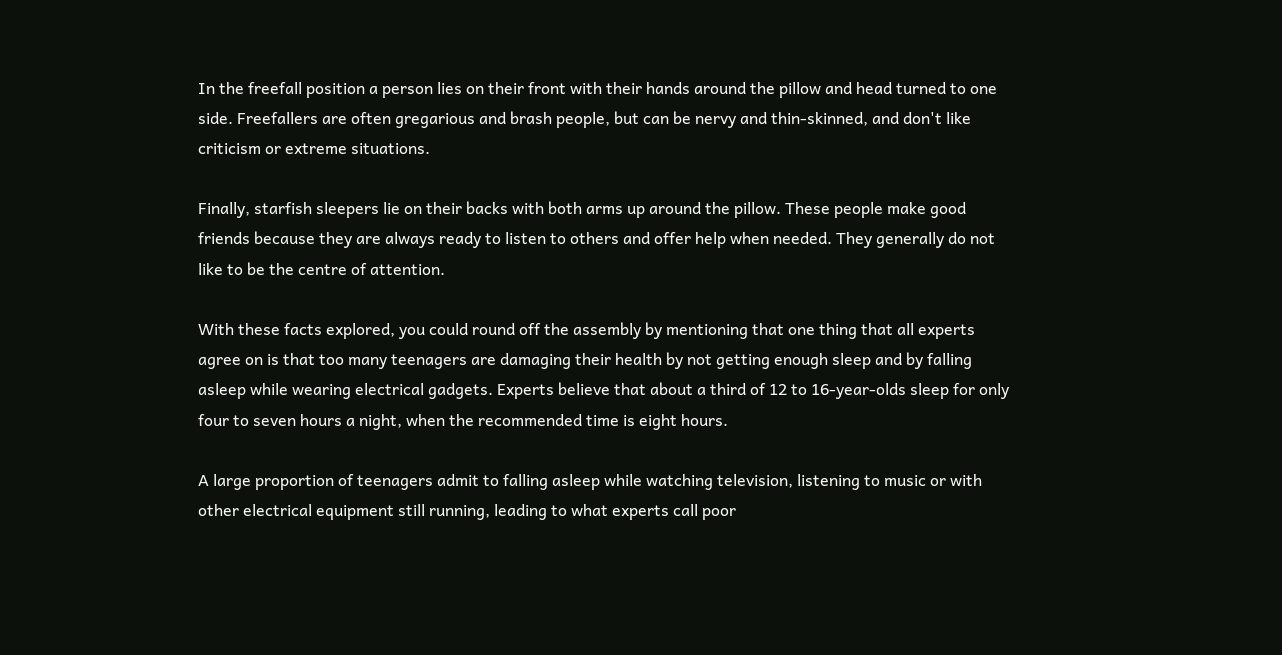In the freefall position a person lies on their front with their hands around the pillow and head turned to one side. Freefallers are often gregarious and brash people, but can be nervy and thin-skinned, and don't like criticism or extreme situations.

Finally, starfish sleepers lie on their backs with both arms up around the pillow. These people make good friends because they are always ready to listen to others and offer help when needed. They generally do not like to be the centre of attention.

With these facts explored, you could round off the assembly by mentioning that one thing that all experts agree on is that too many teenagers are damaging their health by not getting enough sleep and by falling asleep while wearing electrical gadgets. Experts believe that about a third of 12 to 16-year-olds sleep for only four to seven hours a night, when the recommended time is eight hours.

A large proportion of teenagers admit to falling asleep while watching television, listening to music or with other electrical equipment still running, leading to what experts call poor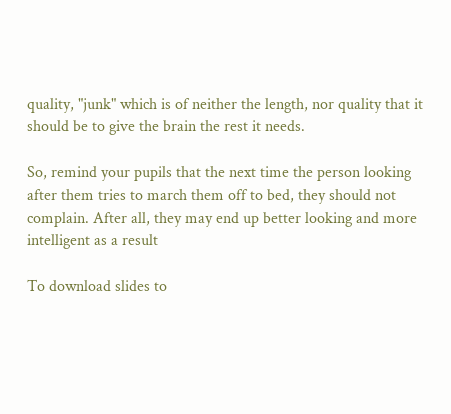quality, "junk" which is of neither the length, nor quality that it should be to give the brain the rest it needs.

So, remind your pupils that the next time the person looking after them tries to march them off to bed, they should not complain. After all, they may end up better looking and more intelligent as a result

To download slides to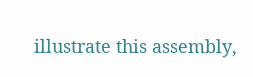illustrate this assembly,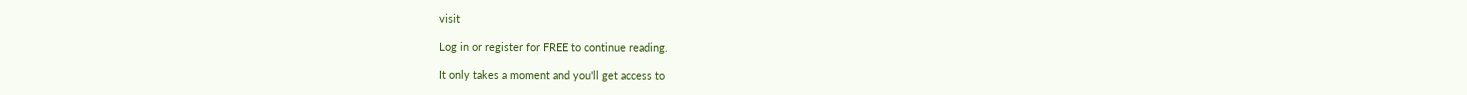visit

Log in or register for FREE to continue reading.

It only takes a moment and you'll get access to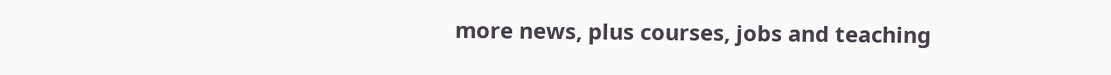more news, plus courses, jobs and teaching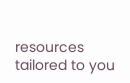resources tailored to you